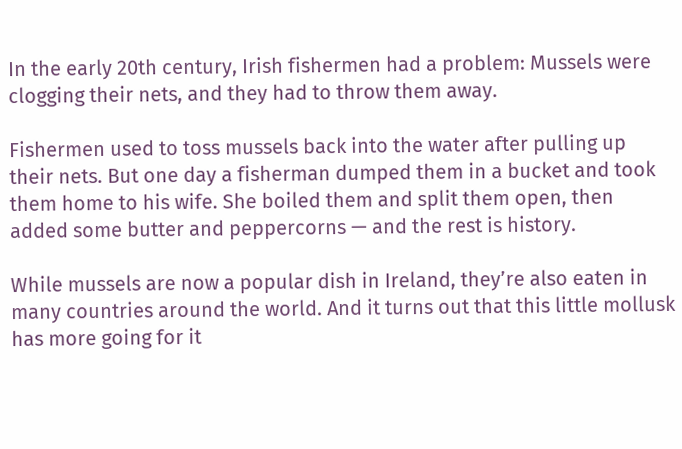In the early 20th century, Irish fishermen had a problem: Mussels were clogging their nets, and they had to throw them away.

Fishermen used to toss mussels back into the water after pulling up their nets. But one day a fisherman dumped them in a bucket and took them home to his wife. She boiled them and split them open, then added some butter and peppercorns — and the rest is history.

While mussels are now a popular dish in Ireland, they’re also eaten in many countries around the world. And it turns out that this little mollusk has more going for it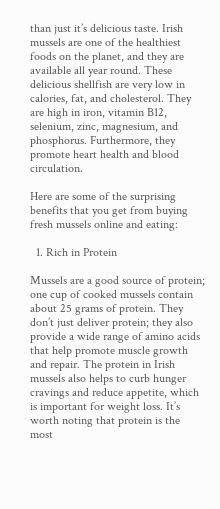than just it’s delicious taste. Irish mussels are one of the healthiest foods on the planet, and they are available all year round. These delicious shellfish are very low in calories, fat, and cholesterol. They are high in iron, vitamin B12, selenium, zinc, magnesium, and phosphorus. Furthermore, they promote heart health and blood circulation.

Here are some of the surprising benefits that you get from buying fresh mussels online and eating:

  1. Rich in Protein

Mussels are a good source of protein; one cup of cooked mussels contain about 25 grams of protein. They don’t just deliver protein; they also provide a wide range of amino acids that help promote muscle growth and repair. The protein in Irish mussels also helps to curb hunger cravings and reduce appetite, which is important for weight loss. It’s worth noting that protein is the most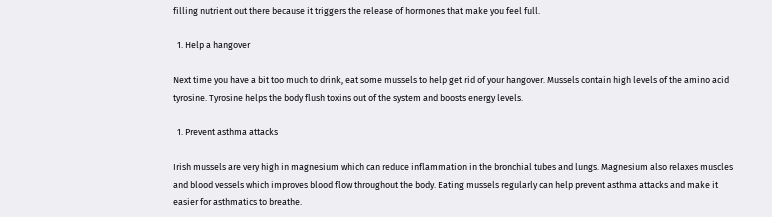filling nutrient out there because it triggers the release of hormones that make you feel full.

  1. Help a hangover

Next time you have a bit too much to drink, eat some mussels to help get rid of your hangover. Mussels contain high levels of the amino acid tyrosine. Tyrosine helps the body flush toxins out of the system and boosts energy levels.

  1. Prevent asthma attacks

Irish mussels are very high in magnesium which can reduce inflammation in the bronchial tubes and lungs. Magnesium also relaxes muscles and blood vessels which improves blood flow throughout the body. Eating mussels regularly can help prevent asthma attacks and make it easier for asthmatics to breathe.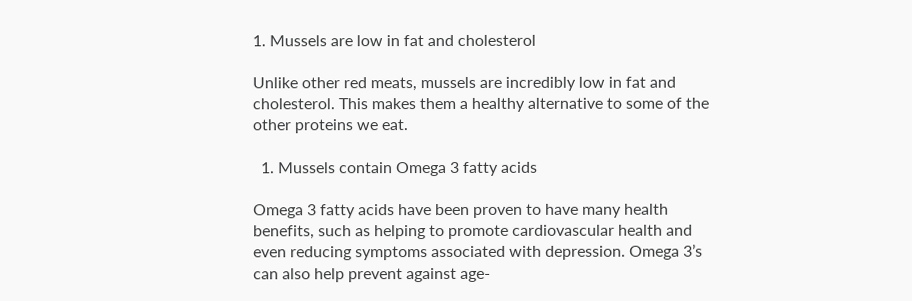1. Mussels are low in fat and cholesterol

Unlike other red meats, mussels are incredibly low in fat and cholesterol. This makes them a healthy alternative to some of the other proteins we eat.

  1. Mussels contain Omega 3 fatty acids

Omega 3 fatty acids have been proven to have many health benefits, such as helping to promote cardiovascular health and even reducing symptoms associated with depression. Omega 3’s can also help prevent against age-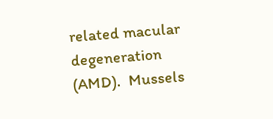related macular degeneration (AMD).  Mussels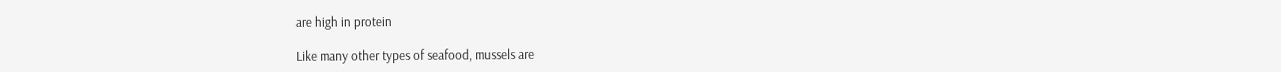are high in protein

Like many other types of seafood, mussels are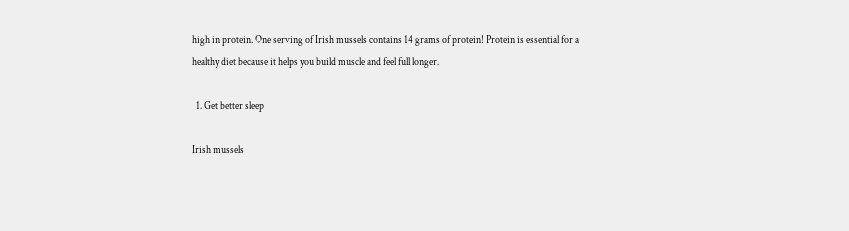high in protein. One serving of Irish mussels contains 14 grams of protein! Protein is essential for a healthy diet because it helps you build muscle and feel full longer.

  1. Get better sleep

Irish mussels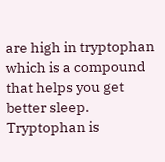are high in tryptophan which is a compound that helps you get better sleep. Tryptophan is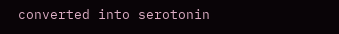converted into serotonin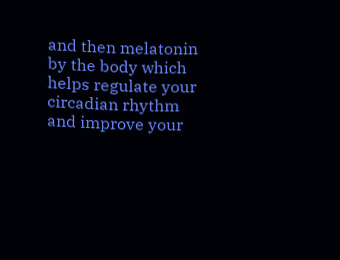and then melatonin by the body which helps regulate your circadian rhythm and improve your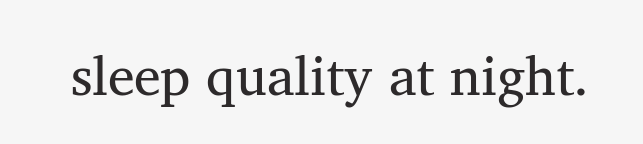sleep quality at night.